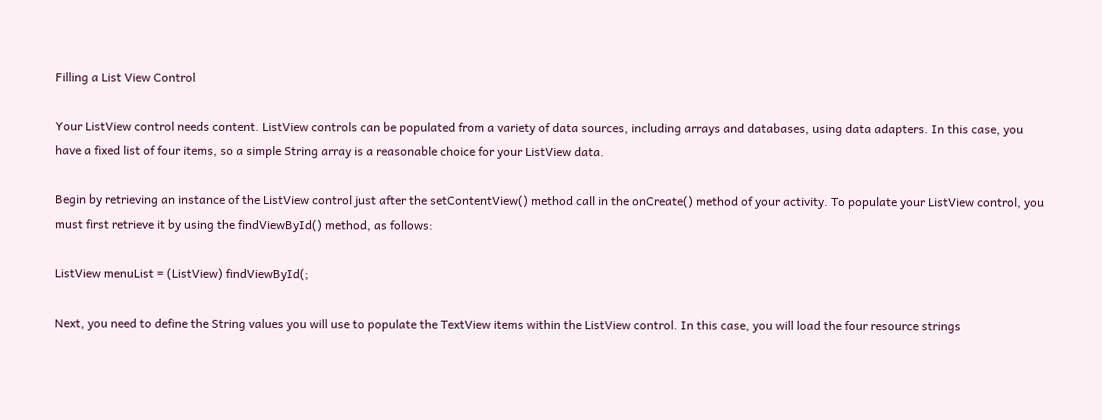Filling a List View Control

Your ListView control needs content. ListView controls can be populated from a variety of data sources, including arrays and databases, using data adapters. In this case, you have a fixed list of four items, so a simple String array is a reasonable choice for your ListView data.

Begin by retrieving an instance of the ListView control just after the setContentView() method call in the onCreate() method of your activity. To populate your ListView control, you must first retrieve it by using the findViewById() method, as follows:

ListView menuList = (ListView) findViewById(;

Next, you need to define the String values you will use to populate the TextView items within the ListView control. In this case, you will load the four resource strings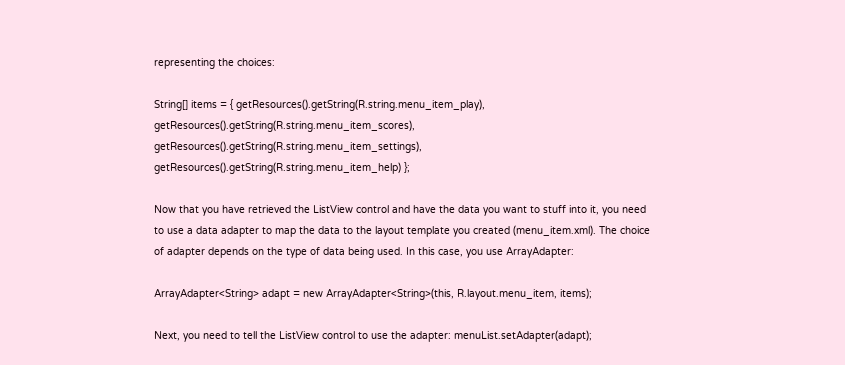representing the choices:

String[] items = { getResources().getString(R.string.menu_item_play), getResources().getString(R.string.menu_item_scores), getResources().getString(R.string.menu_item_settings), getResources().getString(R.string.menu_item_help) };

Now that you have retrieved the ListView control and have the data you want to stuff into it, you need to use a data adapter to map the data to the layout template you created (menu_item.xml). The choice of adapter depends on the type of data being used. In this case, you use ArrayAdapter:

ArrayAdapter<String> adapt = new ArrayAdapter<String>(this, R.layout.menu_item, items);

Next, you need to tell the ListView control to use the adapter: menuList.setAdapter(adapt);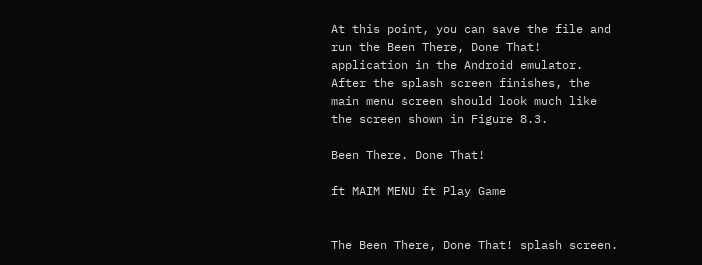At this point, you can save the file and run the Been There, Done That! application in the Android emulator. After the splash screen finishes, the main menu screen should look much like the screen shown in Figure 8.3.

Been There. Done That!

ft MAIM MENU ft Play Game


The Been There, Done That! splash screen.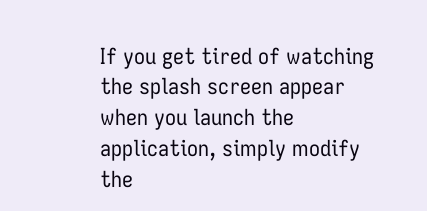If you get tired of watching the splash screen appear when you launch the application, simply modify the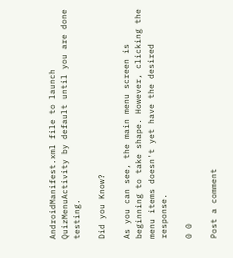AndroidManifest.xml file to launch QuizMenuActivity by default until you are done testing.

Did you Know?

As you can see, the main menu screen is beginning to take shape. However, clicking the menu items doesn't yet have the desired response.

0 0

Post a comment